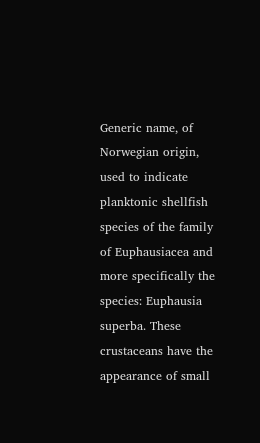Generic name, of Norwegian origin, used to indicate planktonic shellfish species of the family of Euphausiacea and more specifically the species: Euphausia superba. These crustaceans have the appearance of small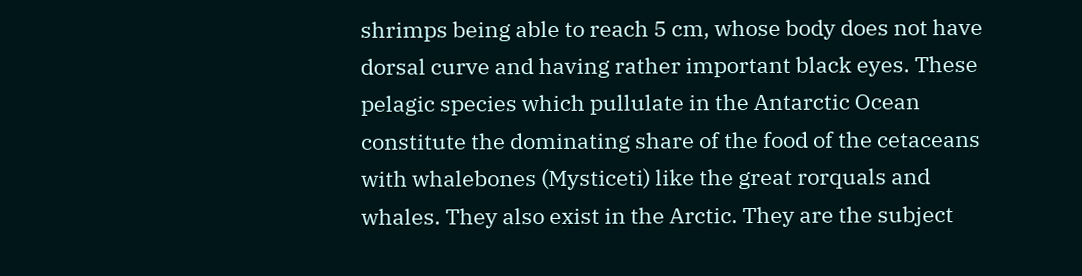shrimps being able to reach 5 cm, whose body does not have dorsal curve and having rather important black eyes. These pelagic species which pullulate in the Antarctic Ocean constitute the dominating share of the food of the cetaceans with whalebones (Mysticeti) like the great rorquals and whales. They also exist in the Arctic. They are the subject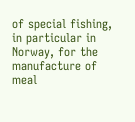of special fishing, in particular in Norway, for the manufacture of meal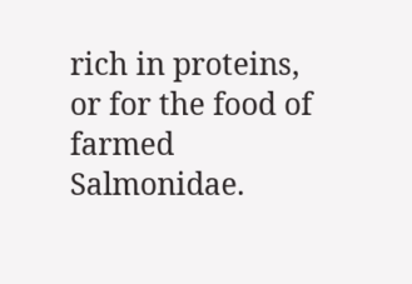rich in proteins, or for the food of farmed Salmonidae.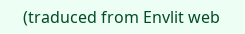(traduced from Envlit web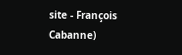site - François Cabanne)